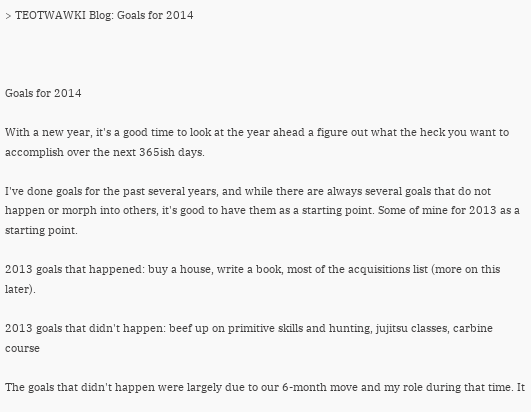> TEOTWAWKI Blog: Goals for 2014



Goals for 2014

With a new year, it's a good time to look at the year ahead a figure out what the heck you want to accomplish over the next 365ish days.

I've done goals for the past several years, and while there are always several goals that do not happen or morph into others, it's good to have them as a starting point. Some of mine for 2013 as a starting point.

2013 goals that happened: buy a house, write a book, most of the acquisitions list (more on this later).

2013 goals that didn't happen: beef up on primitive skills and hunting, jujitsu classes, carbine course

The goals that didn't happen were largely due to our 6-month move and my role during that time. It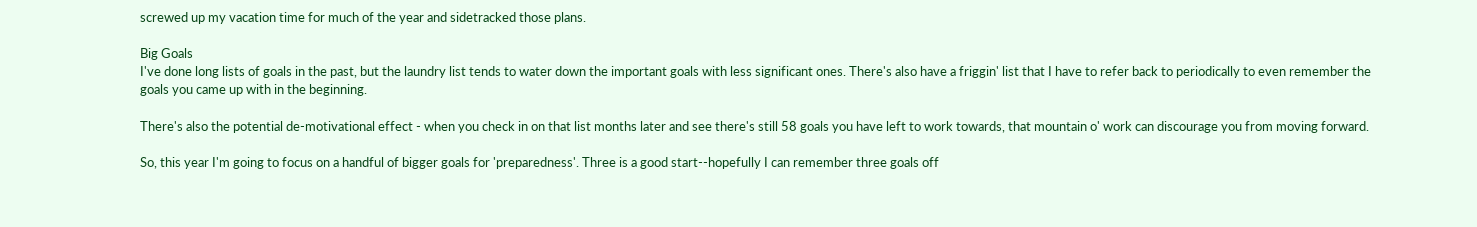screwed up my vacation time for much of the year and sidetracked those plans.

Big Goals
I've done long lists of goals in the past, but the laundry list tends to water down the important goals with less significant ones. There's also have a friggin' list that I have to refer back to periodically to even remember the goals you came up with in the beginning.

There's also the potential de-motivational effect - when you check in on that list months later and see there's still 58 goals you have left to work towards, that mountain o' work can discourage you from moving forward.

So, this year I'm going to focus on a handful of bigger goals for 'preparedness'. Three is a good start--hopefully I can remember three goals off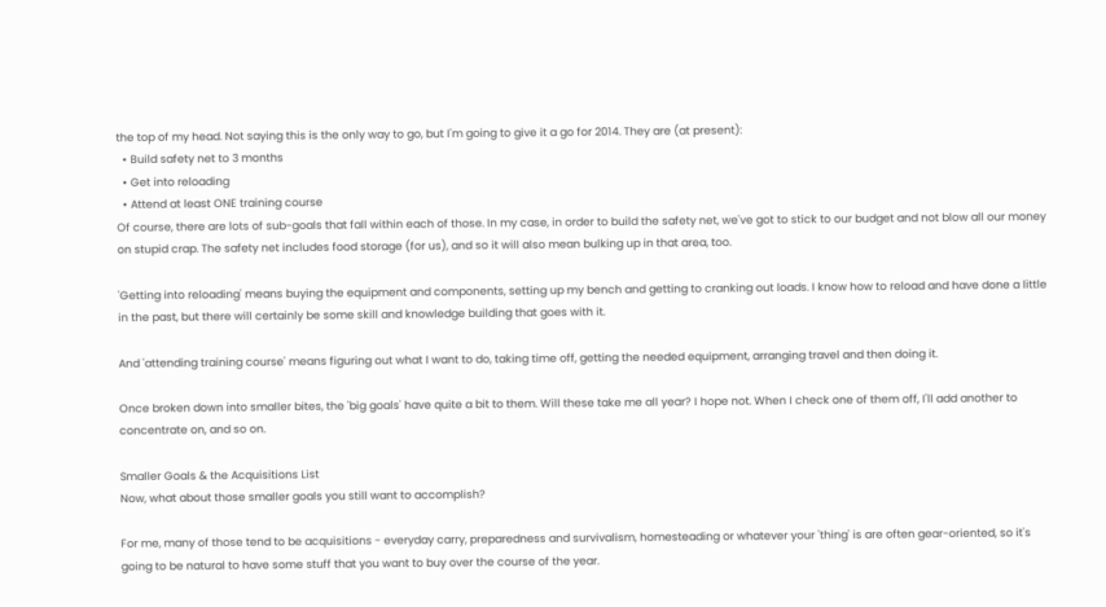the top of my head. Not saying this is the only way to go, but I'm going to give it a go for 2014. They are (at present):
  • Build safety net to 3 months
  • Get into reloading
  • Attend at least ONE training course
Of course, there are lots of sub-goals that fall within each of those. In my case, in order to build the safety net, we've got to stick to our budget and not blow all our money on stupid crap. The safety net includes food storage (for us), and so it will also mean bulking up in that area, too.

'Getting into reloading' means buying the equipment and components, setting up my bench and getting to cranking out loads. I know how to reload and have done a little in the past, but there will certainly be some skill and knowledge building that goes with it.

And 'attending training course' means figuring out what I want to do, taking time off, getting the needed equipment, arranging travel and then doing it.

Once broken down into smaller bites, the 'big goals' have quite a bit to them. Will these take me all year? I hope not. When I check one of them off, I'll add another to concentrate on, and so on.

Smaller Goals & the Acquisitions List
Now, what about those smaller goals you still want to accomplish?

For me, many of those tend to be acquisitions - everyday carry, preparedness and survivalism, homesteading or whatever your 'thing' is are often gear-oriented, so it's going to be natural to have some stuff that you want to buy over the course of the year.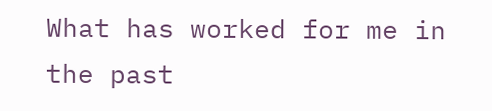What has worked for me in the past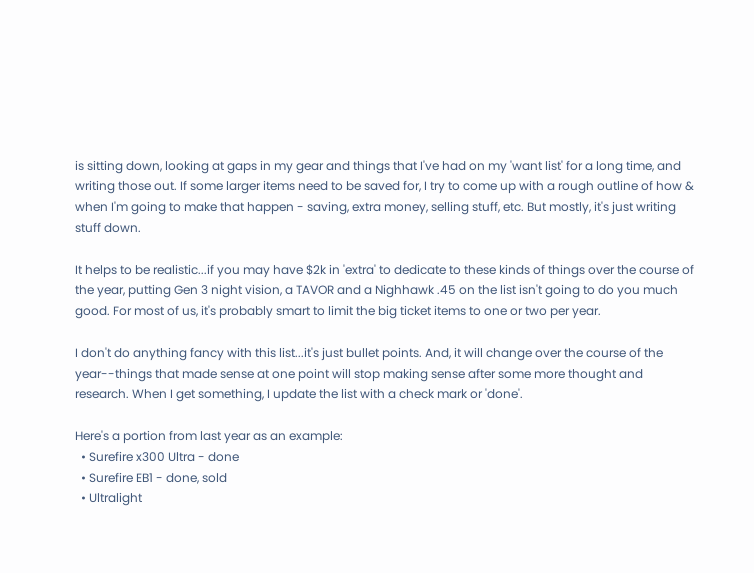is sitting down, looking at gaps in my gear and things that I've had on my 'want list' for a long time, and writing those out. If some larger items need to be saved for, I try to come up with a rough outline of how & when I'm going to make that happen - saving, extra money, selling stuff, etc. But mostly, it's just writing stuff down.

It helps to be realistic...if you may have $2k in 'extra' to dedicate to these kinds of things over the course of the year, putting Gen 3 night vision, a TAVOR and a Nighhawk .45 on the list isn't going to do you much good. For most of us, it's probably smart to limit the big ticket items to one or two per year.

I don't do anything fancy with this list...it's just bullet points. And, it will change over the course of the year--things that made sense at one point will stop making sense after some more thought and research. When I get something, I update the list with a check mark or 'done'.

Here's a portion from last year as an example:
  • Surefire x300 Ultra - done
  • Surefire EB1 - done, sold
  • Ultralight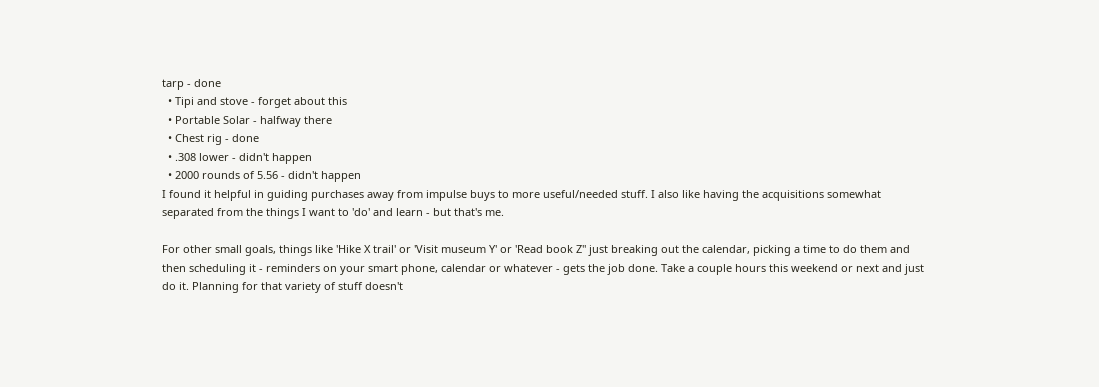tarp - done
  • Tipi and stove - forget about this
  • Portable Solar - halfway there
  • Chest rig - done
  • .308 lower - didn't happen
  • 2000 rounds of 5.56 - didn't happen
I found it helpful in guiding purchases away from impulse buys to more useful/needed stuff. I also like having the acquisitions somewhat separated from the things I want to 'do' and learn - but that's me.

For other small goals, things like 'Hike X trail' or 'Visit museum Y' or 'Read book Z" just breaking out the calendar, picking a time to do them and then scheduling it - reminders on your smart phone, calendar or whatever - gets the job done. Take a couple hours this weekend or next and just do it. Planning for that variety of stuff doesn't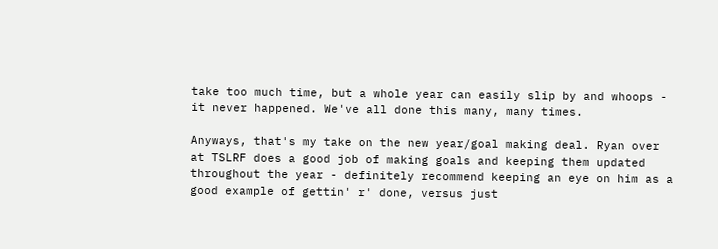take too much time, but a whole year can easily slip by and whoops - it never happened. We've all done this many, many times.

Anyways, that's my take on the new year/goal making deal. Ryan over at TSLRF does a good job of making goals and keeping them updated throughout the year - definitely recommend keeping an eye on him as a good example of gettin' r' done, versus just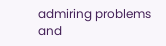admiring problems and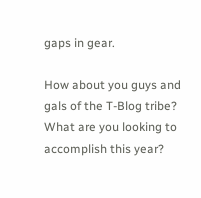gaps in gear.

How about you guys and gals of the T-Blog tribe? What are you looking to accomplish this year?